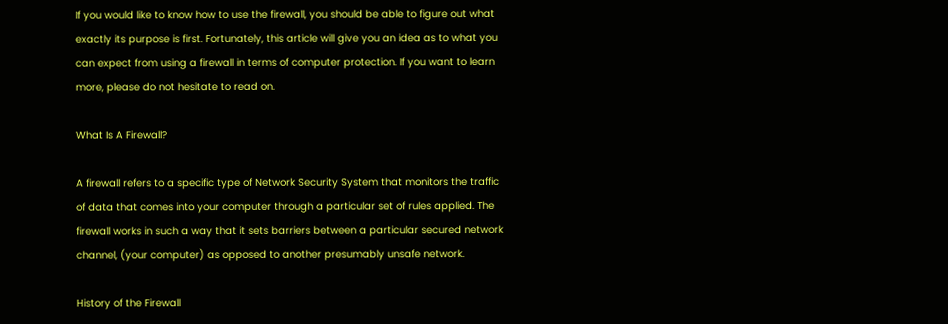If you would like to know how to use the firewall, you should be able to figure out what exactly its purpose is first. Fortunately, this article will give you an idea as to what you can expect from using a firewall in terms of computer protection. If you want to learn more, please do not hesitate to read on.

What Is A Firewall?

A firewall refers to a specific type of Network Security System that monitors the traffic of data that comes into your computer through a particular set of rules applied. The firewall works in such a way that it sets barriers between a particular secured network channel, (your computer) as opposed to another presumably unsafe network.

History of the Firewall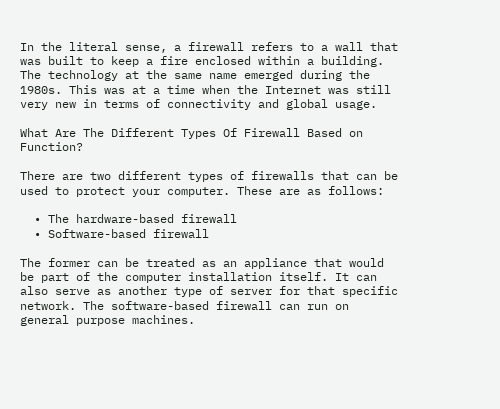In the literal sense, a firewall refers to a wall that was built to keep a fire enclosed within a building. The technology at the same name emerged during the 1980s. This was at a time when the Internet was still very new in terms of connectivity and global usage.

What Are The Different Types Of Firewall Based on Function?

There are two different types of firewalls that can be used to protect your computer. These are as follows:

  • The hardware-based firewall
  • Software-based firewall

The former can be treated as an appliance that would be part of the computer installation itself. It can also serve as another type of server for that specific network. The software-based firewall can run on general purpose machines.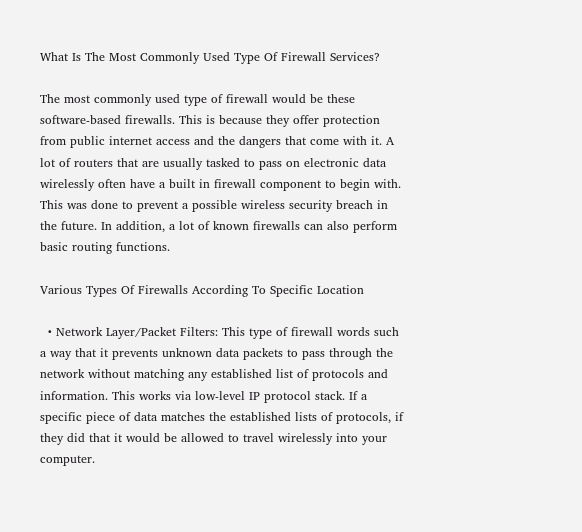What Is The Most Commonly Used Type Of Firewall Services?

The most commonly used type of firewall would be these software-based firewalls. This is because they offer protection from public internet access and the dangers that come with it. A lot of routers that are usually tasked to pass on electronic data wirelessly often have a built in firewall component to begin with. This was done to prevent a possible wireless security breach in the future. In addition, a lot of known firewalls can also perform basic routing functions.

Various Types Of Firewalls According To Specific Location

  • Network Layer/Packet Filters: This type of firewall words such a way that it prevents unknown data packets to pass through the network without matching any established list of protocols and information. This works via low-level IP protocol stack. If a specific piece of data matches the established lists of protocols, if they did that it would be allowed to travel wirelessly into your computer.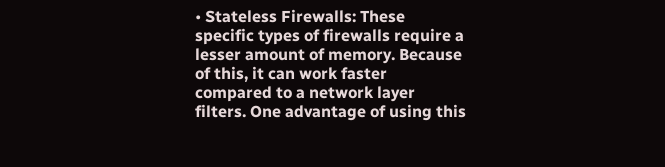• Stateless Firewalls: These specific types of firewalls require a lesser amount of memory. Because of this, it can work faster compared to a network layer filters. One advantage of using this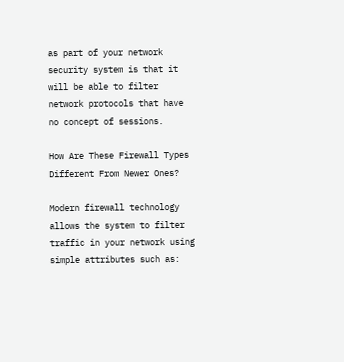as part of your network security system is that it will be able to filter network protocols that have no concept of sessions.

How Are These Firewall Types Different From Newer Ones?

Modern firewall technology allows the system to filter traffic in your network using simple attributes such as: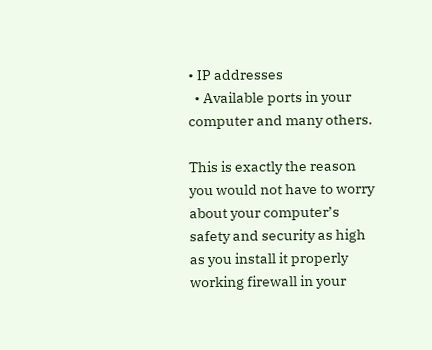• IP addresses
  • Available ports in your computer and many others.

This is exactly the reason you would not have to worry about your computer’s safety and security as high as you install it properly working firewall in your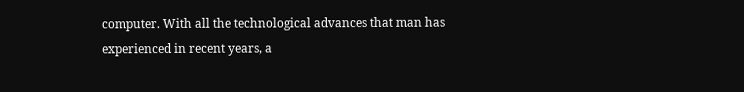computer. With all the technological advances that man has experienced in recent years, a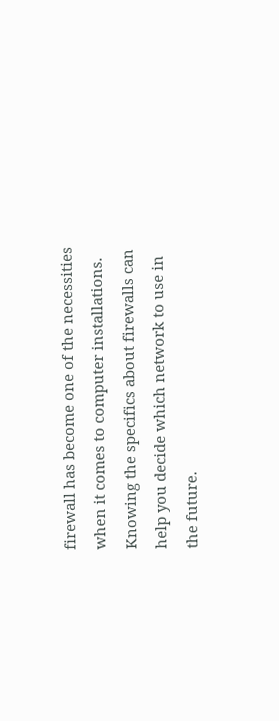firewall has become one of the necessities when it comes to computer installations. Knowing the specifics about firewalls can help you decide which network to use in the future.